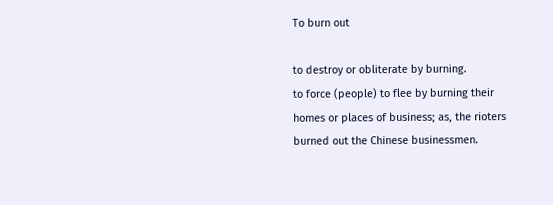To burn out

to destroy or obliterate by burning.
to force (people) to flee by burning their homes or places of business; as, the rioters burned out the Chinese businessmen.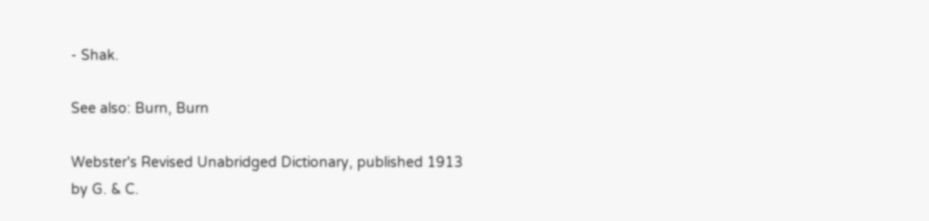- Shak.

See also: Burn, Burn

Webster's Revised Unabridged Dictionary, published 1913 by G. & C.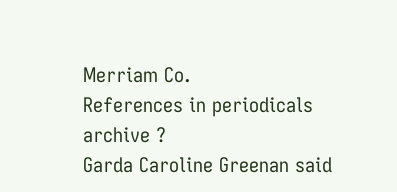Merriam Co.
References in periodicals archive ?
Garda Caroline Greenan said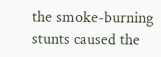the smoke-burning stunts caused the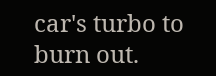car's turbo to burn out.